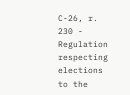C-26, r. 230 - Regulation respecting elections to the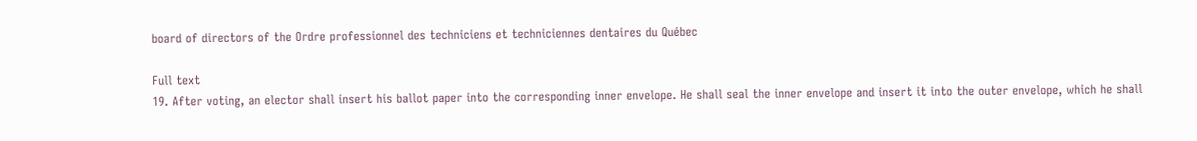board of directors of the Ordre professionnel des techniciens et techniciennes dentaires du Québec

Full text
19. After voting, an elector shall insert his ballot paper into the corresponding inner envelope. He shall seal the inner envelope and insert it into the outer envelope, which he shall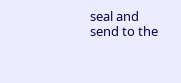seal and send to the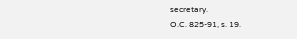secretary.
O.C. 825-91, s. 19.